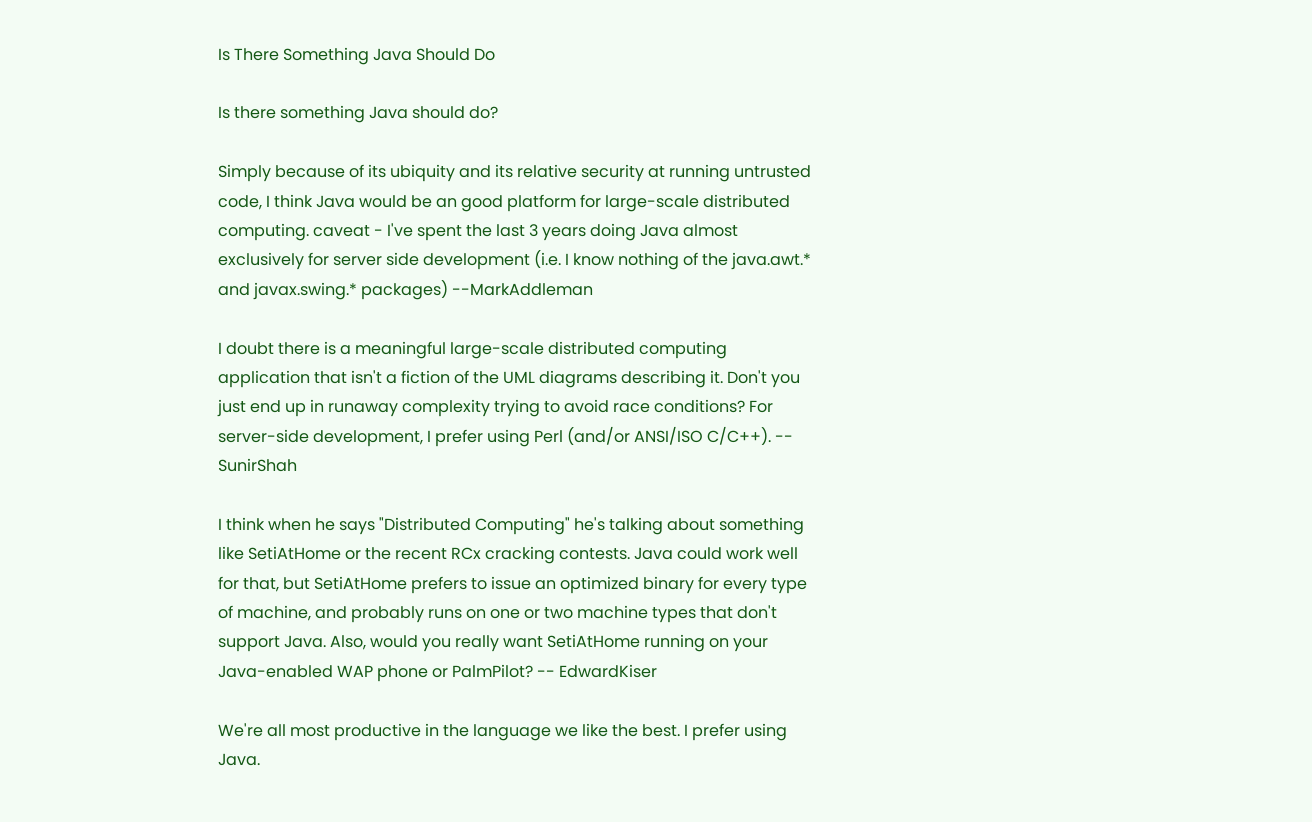Is There Something Java Should Do

Is there something Java should do?

Simply because of its ubiquity and its relative security at running untrusted code, I think Java would be an good platform for large-scale distributed computing. caveat - I've spent the last 3 years doing Java almost exclusively for server side development (i.e. I know nothing of the java.awt.* and javax.swing.* packages) --MarkAddleman

I doubt there is a meaningful large-scale distributed computing application that isn't a fiction of the UML diagrams describing it. Don't you just end up in runaway complexity trying to avoid race conditions? For server-side development, I prefer using Perl (and/or ANSI/ISO C/C++). -- SunirShah

I think when he says "Distributed Computing" he's talking about something like SetiAtHome or the recent RCx cracking contests. Java could work well for that, but SetiAtHome prefers to issue an optimized binary for every type of machine, and probably runs on one or two machine types that don't support Java. Also, would you really want SetiAtHome running on your Java-enabled WAP phone or PalmPilot? -- EdwardKiser

We're all most productive in the language we like the best. I prefer using Java.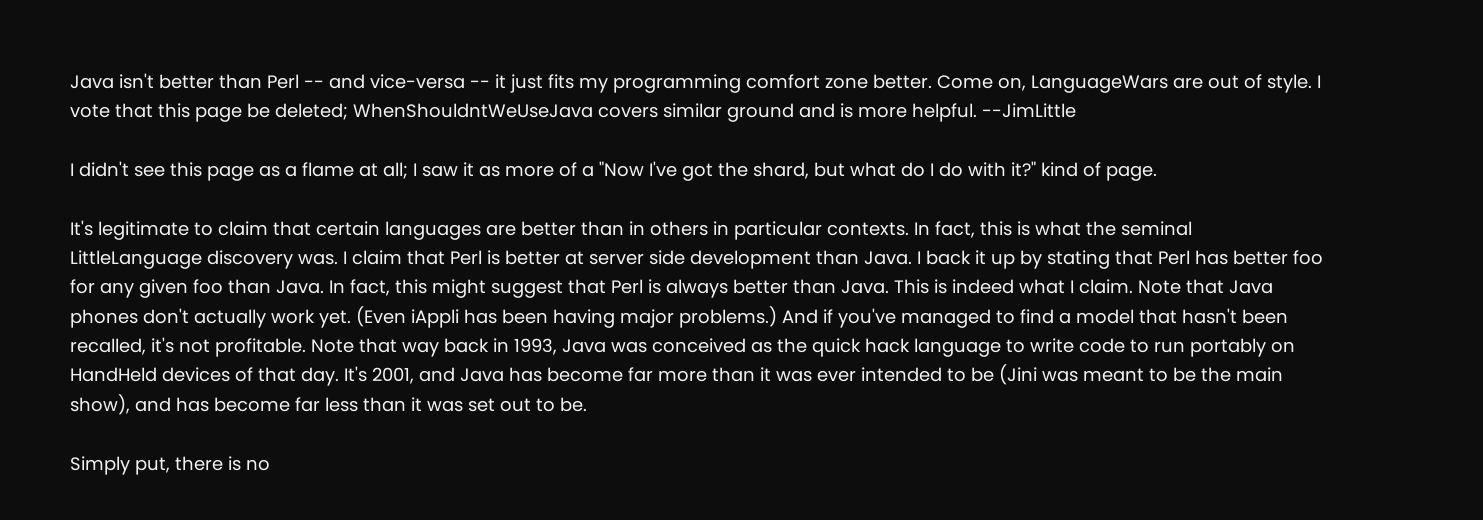Java isn't better than Perl -- and vice-versa -- it just fits my programming comfort zone better. Come on, LanguageWars are out of style. I vote that this page be deleted; WhenShouldntWeUseJava covers similar ground and is more helpful. --JimLittle

I didn't see this page as a flame at all; I saw it as more of a "Now I've got the shard, but what do I do with it?" kind of page.

It's legitimate to claim that certain languages are better than in others in particular contexts. In fact, this is what the seminal LittleLanguage discovery was. I claim that Perl is better at server side development than Java. I back it up by stating that Perl has better foo for any given foo than Java. In fact, this might suggest that Perl is always better than Java. This is indeed what I claim. Note that Java phones don't actually work yet. (Even iAppli has been having major problems.) And if you've managed to find a model that hasn't been recalled, it's not profitable. Note that way back in 1993, Java was conceived as the quick hack language to write code to run portably on HandHeld devices of that day. It's 2001, and Java has become far more than it was ever intended to be (Jini was meant to be the main show), and has become far less than it was set out to be.

Simply put, there is no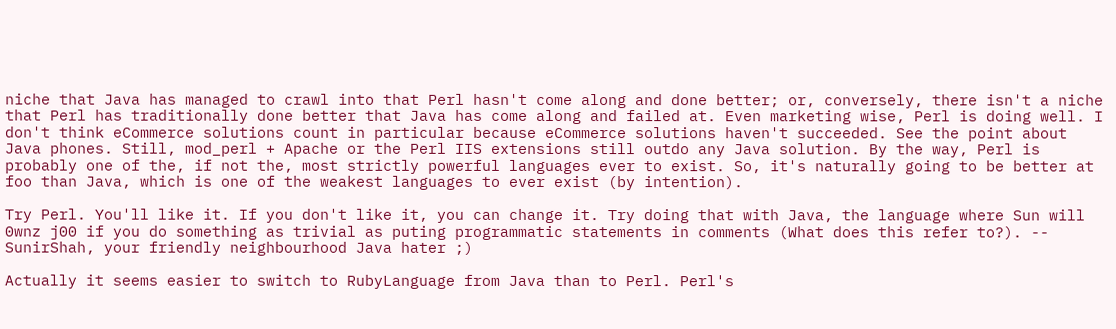niche that Java has managed to crawl into that Perl hasn't come along and done better; or, conversely, there isn't a niche that Perl has traditionally done better that Java has come along and failed at. Even marketing wise, Perl is doing well. I don't think eCommerce solutions count in particular because eCommerce solutions haven't succeeded. See the point about Java phones. Still, mod_perl + Apache or the Perl IIS extensions still outdo any Java solution. By the way, Perl is probably one of the, if not the, most strictly powerful languages ever to exist. So, it's naturally going to be better at foo than Java, which is one of the weakest languages to ever exist (by intention).

Try Perl. You'll like it. If you don't like it, you can change it. Try doing that with Java, the language where Sun will 0wnz j00 if you do something as trivial as puting programmatic statements in comments (What does this refer to?). -- SunirShah, your friendly neighbourhood Java hater ;)

Actually it seems easier to switch to RubyLanguage from Java than to Perl. Perl's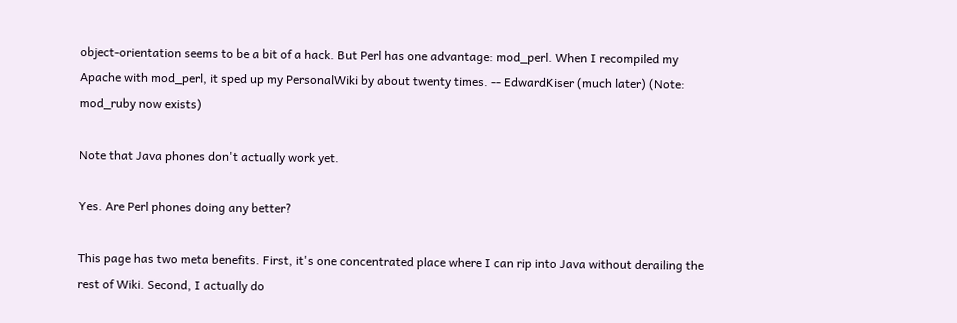object-orientation seems to be a bit of a hack. But Perl has one advantage: mod_perl. When I recompiled my Apache with mod_perl, it sped up my PersonalWiki by about twenty times. -- EdwardKiser (much later) (Note: mod_ruby now exists)

Note that Java phones don't actually work yet.

Yes. Are Perl phones doing any better?

This page has two meta benefits. First, it's one concentrated place where I can rip into Java without derailing the rest of Wiki. Second, I actually do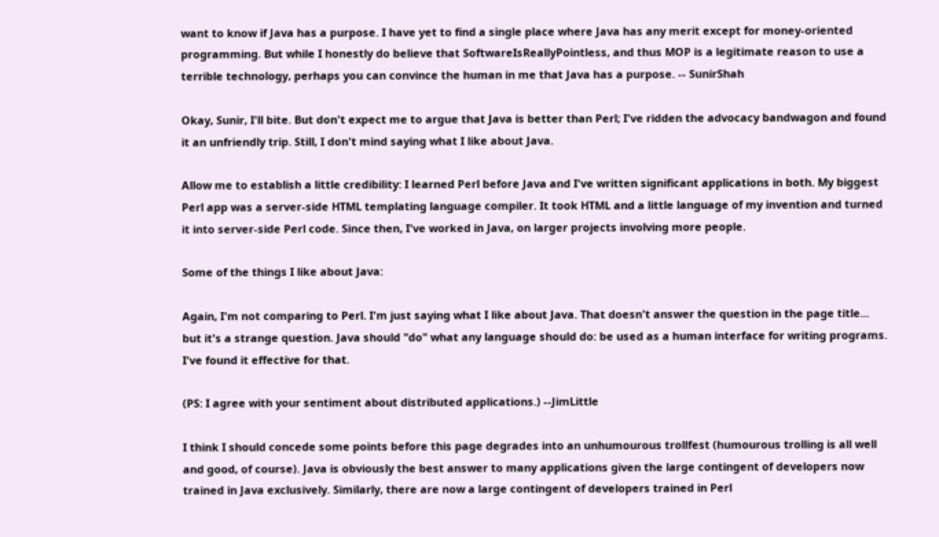want to know if Java has a purpose. I have yet to find a single place where Java has any merit except for money-oriented programming. But while I honestly do believe that SoftwareIsReallyPointless, and thus MOP is a legitimate reason to use a terrible technology, perhaps you can convince the human in me that Java has a purpose. -- SunirShah

Okay, Sunir, I'll bite. But don't expect me to argue that Java is better than Perl; I've ridden the advocacy bandwagon and found it an unfriendly trip. Still, I don't mind saying what I like about Java.

Allow me to establish a little credibility: I learned Perl before Java and I've written significant applications in both. My biggest Perl app was a server-side HTML templating language compiler. It took HTML and a little language of my invention and turned it into server-side Perl code. Since then, I've worked in Java, on larger projects involving more people.

Some of the things I like about Java:

Again, I'm not comparing to Perl. I'm just saying what I like about Java. That doesn't answer the question in the page title... but it's a strange question. Java should "do" what any language should do: be used as a human interface for writing programs. I've found it effective for that.

(PS: I agree with your sentiment about distributed applications.) --JimLittle

I think I should concede some points before this page degrades into an unhumourous trollfest (humourous trolling is all well and good, of course). Java is obviously the best answer to many applications given the large contingent of developers now trained in Java exclusively. Similarly, there are now a large contingent of developers trained in Perl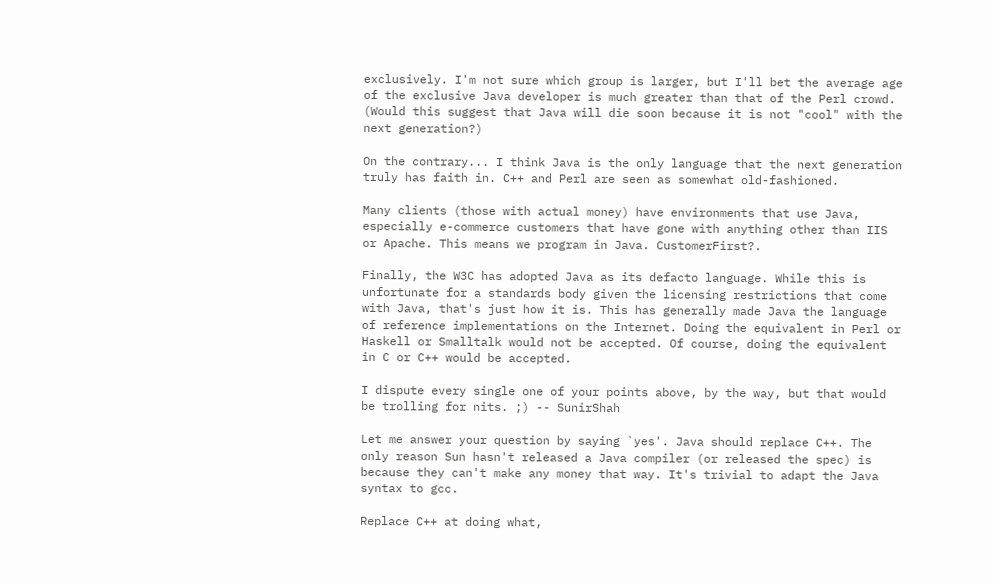exclusively. I'm not sure which group is larger, but I'll bet the average age of the exclusive Java developer is much greater than that of the Perl crowd. (Would this suggest that Java will die soon because it is not "cool" with the next generation?)

On the contrary... I think Java is the only language that the next generation truly has faith in. C++ and Perl are seen as somewhat old-fashioned.

Many clients (those with actual money) have environments that use Java, especially e-commerce customers that have gone with anything other than IIS or Apache. This means we program in Java. CustomerFirst?.

Finally, the W3C has adopted Java as its defacto language. While this is unfortunate for a standards body given the licensing restrictions that come with Java, that's just how it is. This has generally made Java the language of reference implementations on the Internet. Doing the equivalent in Perl or Haskell or Smalltalk would not be accepted. Of course, doing the equivalent in C or C++ would be accepted.

I dispute every single one of your points above, by the way, but that would be trolling for nits. ;) -- SunirShah

Let me answer your question by saying `yes'. Java should replace C++. The only reason Sun hasn't released a Java compiler (or released the spec) is because they can't make any money that way. It's trivial to adapt the Java syntax to gcc.

Replace C++ at doing what,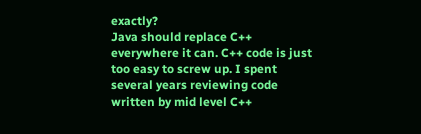exactly?
Java should replace C++ everywhere it can. C++ code is just too easy to screw up. I spent several years reviewing code written by mid level C++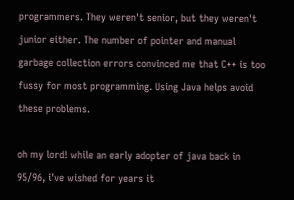programmers. They weren't senior, but they weren't junior either. The number of pointer and manual garbage collection errors convinced me that C++ is too fussy for most programming. Using Java helps avoid these problems.

oh my lord! while an early adopter of java back in 95/96, i've wished for years it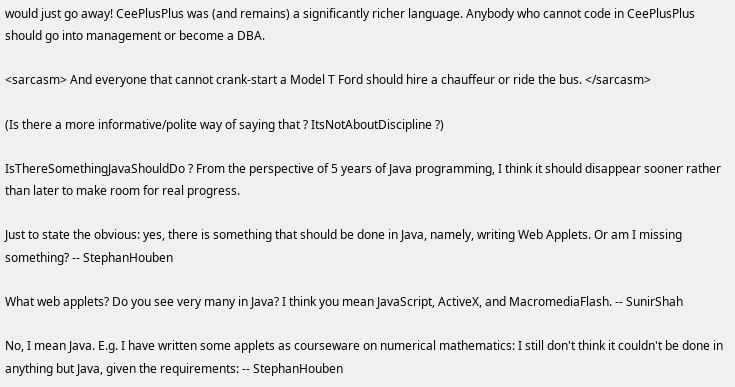would just go away! CeePlusPlus was (and remains) a significantly richer language. Anybody who cannot code in CeePlusPlus should go into management or become a DBA.

<sarcasm> And everyone that cannot crank-start a Model T Ford should hire a chauffeur or ride the bus. </sarcasm>

(Is there a more informative/polite way of saying that ? ItsNotAboutDiscipline ?)

IsThereSomethingJavaShouldDo ? From the perspective of 5 years of Java programming, I think it should disappear sooner rather than later to make room for real progress.

Just to state the obvious: yes, there is something that should be done in Java, namely, writing Web Applets. Or am I missing something? -- StephanHouben

What web applets? Do you see very many in Java? I think you mean JavaScript, ActiveX, and MacromediaFlash. -- SunirShah

No, I mean Java. E.g. I have written some applets as courseware on numerical mathematics: I still don't think it couldn't be done in anything but Java, given the requirements: -- StephanHouben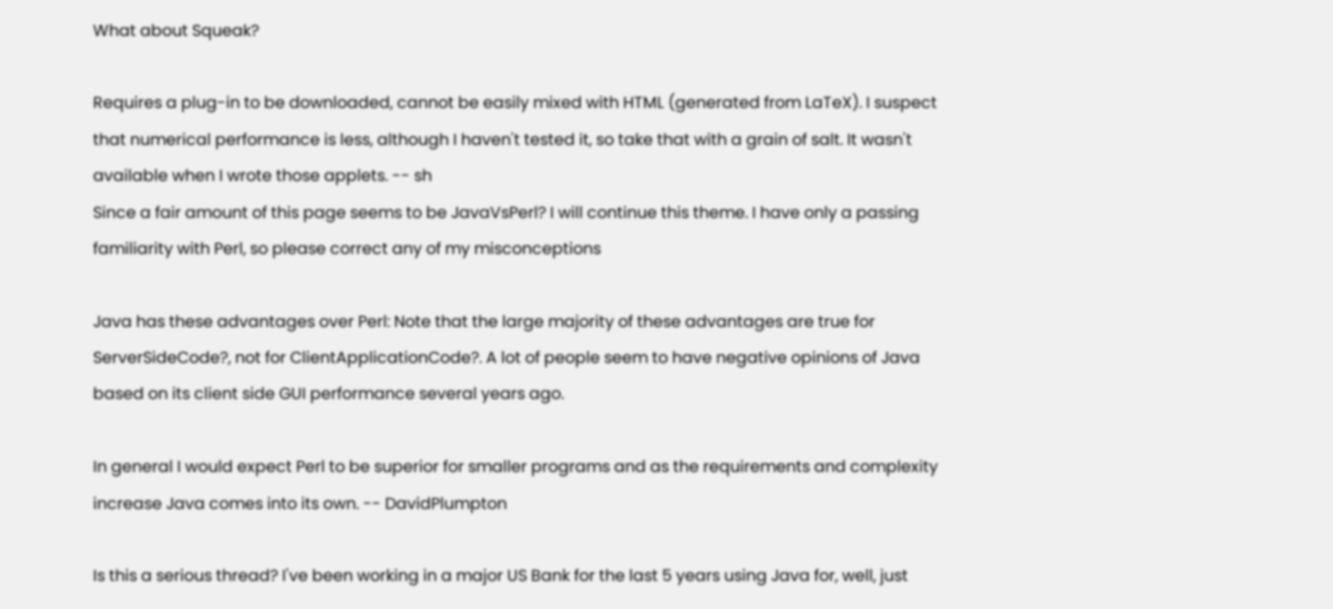What about Squeak?

Requires a plug-in to be downloaded, cannot be easily mixed with HTML (generated from LaTeX). I suspect that numerical performance is less, although I haven't tested it, so take that with a grain of salt. It wasn't available when I wrote those applets. -- sh
Since a fair amount of this page seems to be JavaVsPerl? I will continue this theme. I have only a passing familiarity with Perl, so please correct any of my misconceptions

Java has these advantages over Perl: Note that the large majority of these advantages are true for ServerSideCode?, not for ClientApplicationCode?. A lot of people seem to have negative opinions of Java based on its client side GUI performance several years ago.

In general I would expect Perl to be superior for smaller programs and as the requirements and complexity increase Java comes into its own. -- DavidPlumpton

Is this a serious thread? I've been working in a major US Bank for the last 5 years using Java for, well, just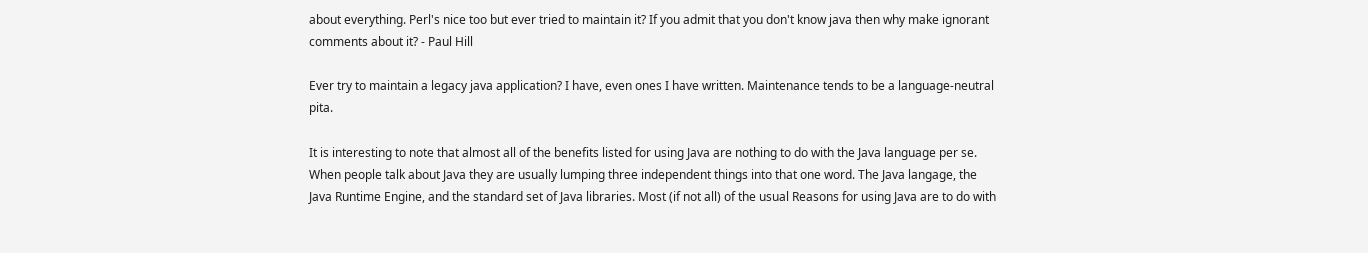about everything. Perl's nice too but ever tried to maintain it? If you admit that you don't know java then why make ignorant comments about it? - Paul Hill

Ever try to maintain a legacy java application? I have, even ones I have written. Maintenance tends to be a language-neutral pita.

It is interesting to note that almost all of the benefits listed for using Java are nothing to do with the Java language per se. When people talk about Java they are usually lumping three independent things into that one word. The Java langage, the Java Runtime Engine, and the standard set of Java libraries. Most (if not all) of the usual Reasons for using Java are to do with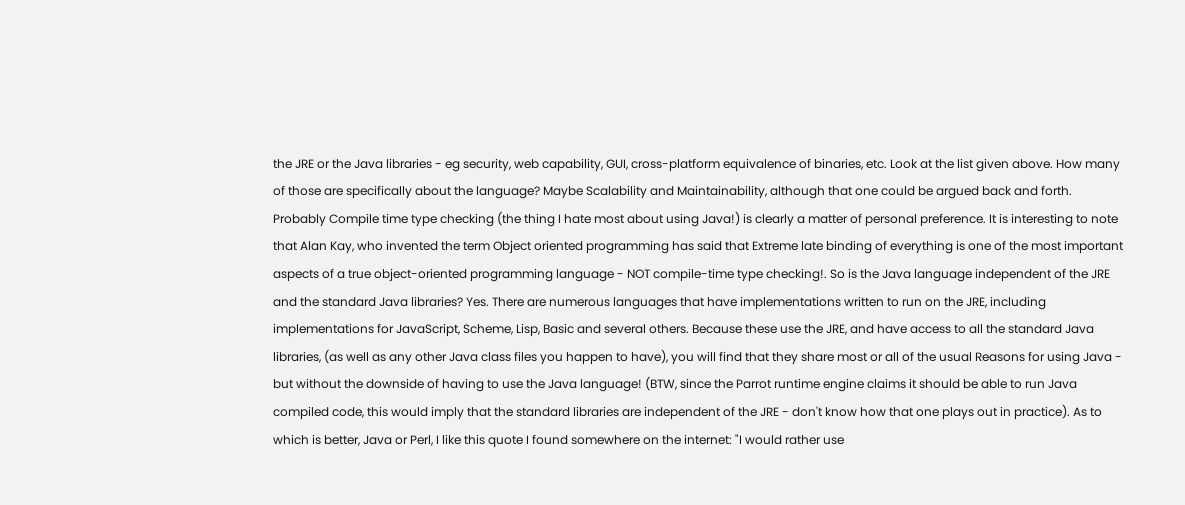the JRE or the Java libraries - eg security, web capability, GUI, cross-platform equivalence of binaries, etc. Look at the list given above. How many of those are specifically about the language? Maybe Scalability and Maintainability, although that one could be argued back and forth. Probably Compile time type checking (the thing I hate most about using Java!) is clearly a matter of personal preference. It is interesting to note that Alan Kay, who invented the term Object oriented programming has said that Extreme late binding of everything is one of the most important aspects of a true object-oriented programming language - NOT compile-time type checking!. So is the Java language independent of the JRE and the standard Java libraries? Yes. There are numerous languages that have implementations written to run on the JRE, including implementations for JavaScript, Scheme, Lisp, Basic and several others. Because these use the JRE, and have access to all the standard Java libraries, (as well as any other Java class files you happen to have), you will find that they share most or all of the usual Reasons for using Java - but without the downside of having to use the Java language! (BTW, since the Parrot runtime engine claims it should be able to run Java compiled code, this would imply that the standard libraries are independent of the JRE - don't know how that one plays out in practice). As to which is better, Java or Perl, I like this quote I found somewhere on the internet: "I would rather use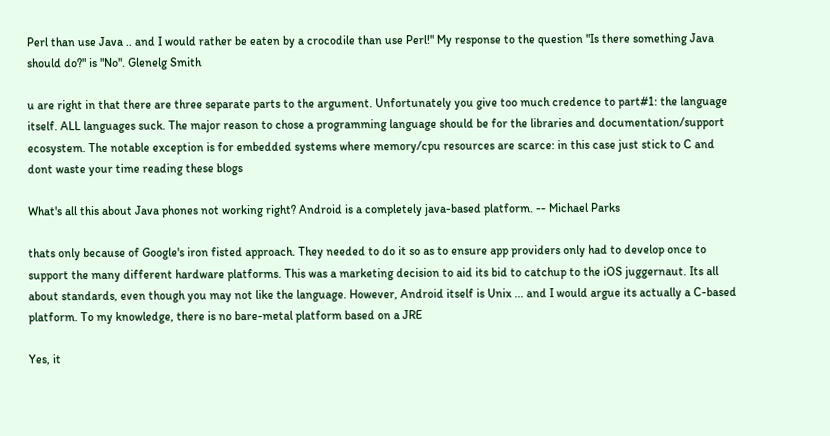Perl than use Java .. and I would rather be eaten by a crocodile than use Perl!" My response to the question "Is there something Java should do?" is "No". Glenelg Smith

u are right in that there are three separate parts to the argument. Unfortunately you give too much credence to part#1: the language itself. ALL languages suck. The major reason to chose a programming language should be for the libraries and documentation/support ecosystem. The notable exception is for embedded systems where memory/cpu resources are scarce: in this case just stick to C and dont waste your time reading these blogs

What's all this about Java phones not working right? Android is a completely java-based platform. -- Michael Parks

thats only because of Google's iron fisted approach. They needed to do it so as to ensure app providers only had to develop once to support the many different hardware platforms. This was a marketing decision to aid its bid to catchup to the iOS juggernaut. Its all about standards, even though you may not like the language. However, Android itself is Unix ... and I would argue its actually a C-based platform. To my knowledge, there is no bare-metal platform based on a JRE

Yes, it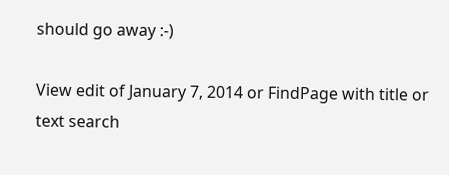should go away :-)

View edit of January 7, 2014 or FindPage with title or text search